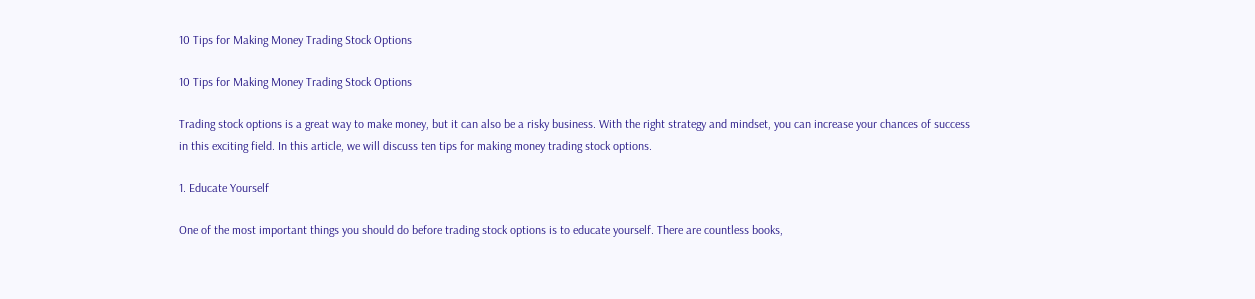10 Tips for Making Money Trading Stock Options

10 Tips for Making Money Trading Stock Options

Trading stock options is a great way to make money, but it can also be a risky business. With the right strategy and mindset, you can increase your chances of success in this exciting field. In this article, we will discuss ten tips for making money trading stock options.

1. Educate Yourself

One of the most important things you should do before trading stock options is to educate yourself. There are countless books,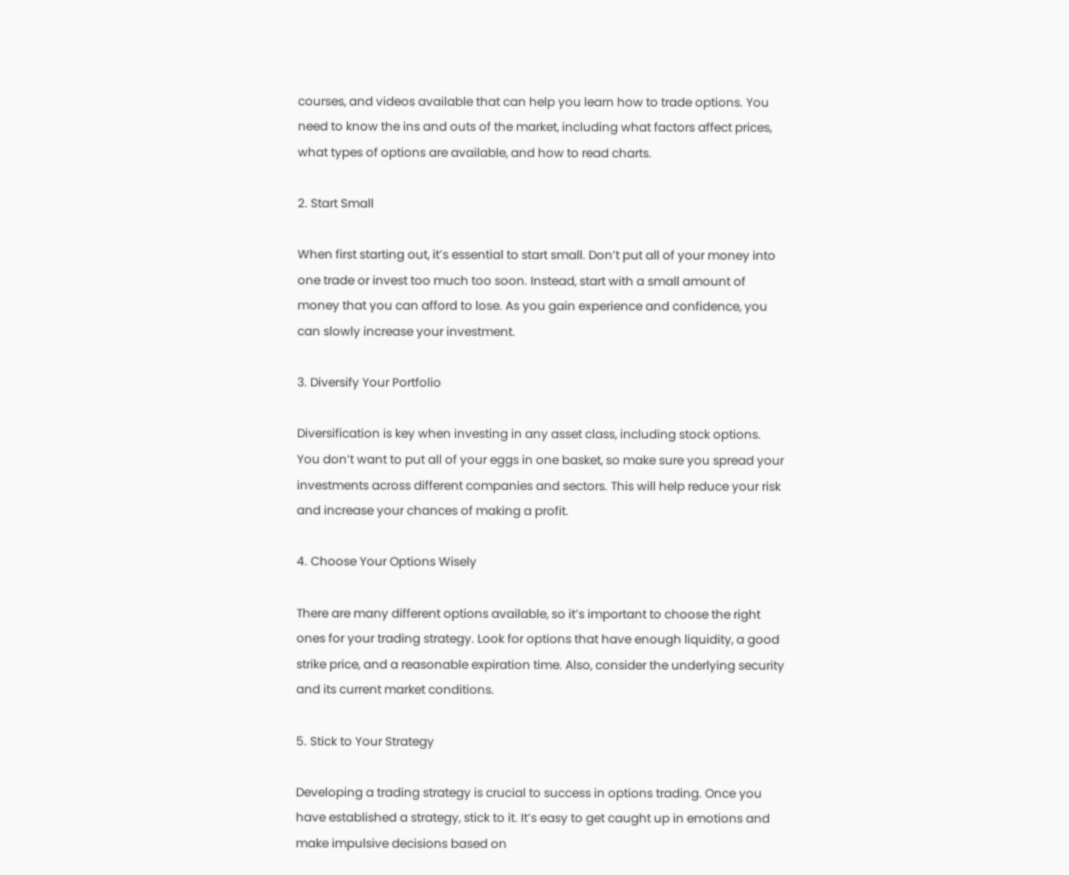courses, and videos available that can help you learn how to trade options. You need to know the ins and outs of the market, including what factors affect prices, what types of options are available, and how to read charts.

2. Start Small

When first starting out, it’s essential to start small. Don’t put all of your money into one trade or invest too much too soon. Instead, start with a small amount of money that you can afford to lose. As you gain experience and confidence, you can slowly increase your investment.

3. Diversify Your Portfolio

Diversification is key when investing in any asset class, including stock options. You don’t want to put all of your eggs in one basket, so make sure you spread your investments across different companies and sectors. This will help reduce your risk and increase your chances of making a profit.

4. Choose Your Options Wisely

There are many different options available, so it’s important to choose the right ones for your trading strategy. Look for options that have enough liquidity, a good strike price, and a reasonable expiration time. Also, consider the underlying security and its current market conditions.

5. Stick to Your Strategy

Developing a trading strategy is crucial to success in options trading. Once you have established a strategy, stick to it. It’s easy to get caught up in emotions and make impulsive decisions based on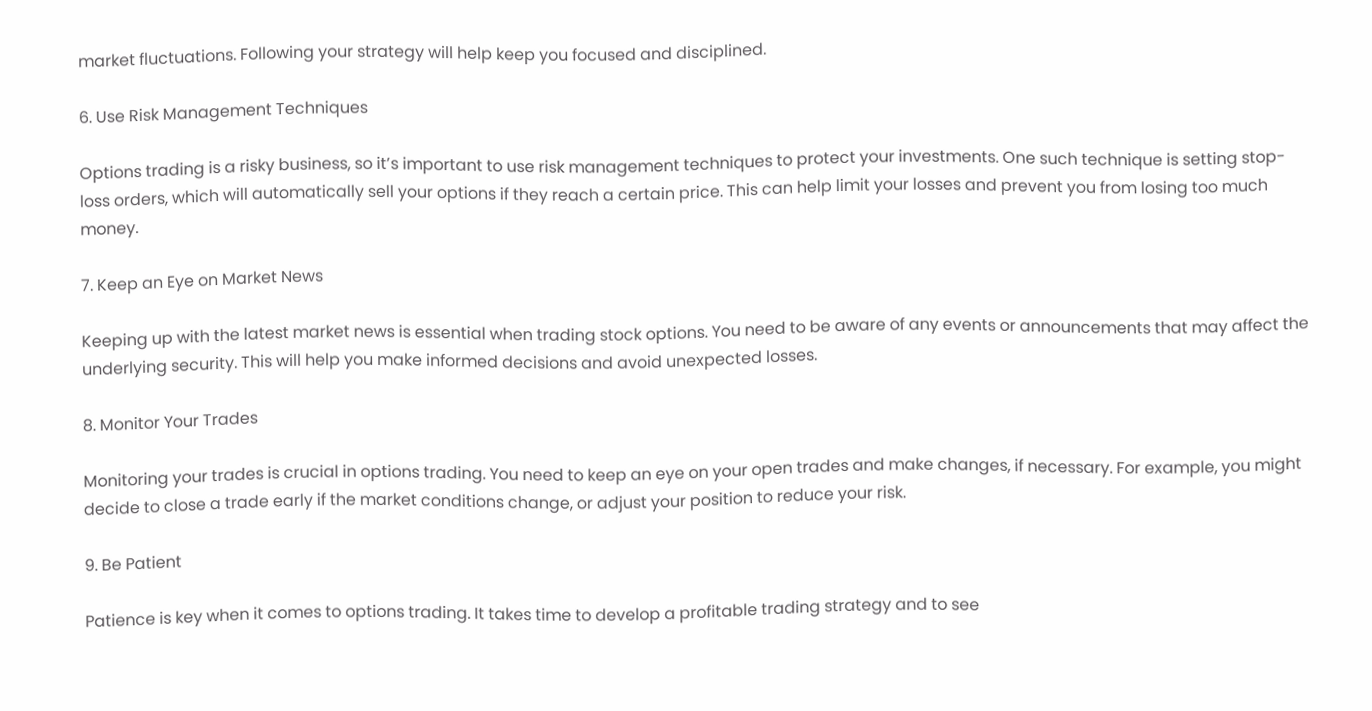market fluctuations. Following your strategy will help keep you focused and disciplined.

6. Use Risk Management Techniques

Options trading is a risky business, so it’s important to use risk management techniques to protect your investments. One such technique is setting stop-loss orders, which will automatically sell your options if they reach a certain price. This can help limit your losses and prevent you from losing too much money.

7. Keep an Eye on Market News

Keeping up with the latest market news is essential when trading stock options. You need to be aware of any events or announcements that may affect the underlying security. This will help you make informed decisions and avoid unexpected losses.

8. Monitor Your Trades

Monitoring your trades is crucial in options trading. You need to keep an eye on your open trades and make changes, if necessary. For example, you might decide to close a trade early if the market conditions change, or adjust your position to reduce your risk.

9. Be Patient

Patience is key when it comes to options trading. It takes time to develop a profitable trading strategy and to see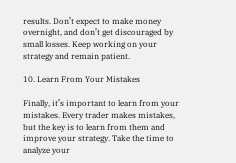results. Don’t expect to make money overnight, and don’t get discouraged by small losses. Keep working on your strategy and remain patient.

10. Learn From Your Mistakes

Finally, it’s important to learn from your mistakes. Every trader makes mistakes, but the key is to learn from them and improve your strategy. Take the time to analyze your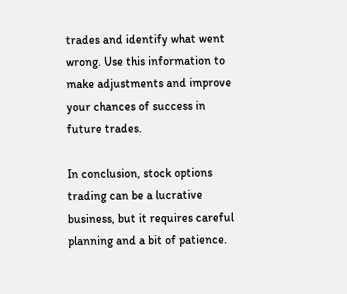trades and identify what went wrong. Use this information to make adjustments and improve your chances of success in future trades.

In conclusion, stock options trading can be a lucrative business, but it requires careful planning and a bit of patience.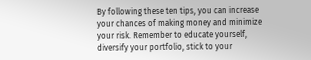By following these ten tips, you can increase your chances of making money and minimize your risk. Remember to educate yourself, diversify your portfolio, stick to your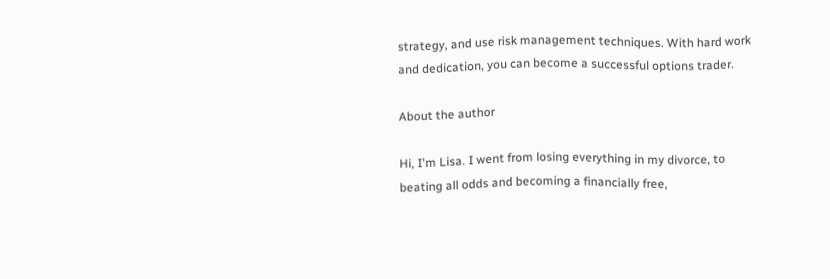strategy, and use risk management techniques. With hard work and dedication, you can become a successful options trader.

About the author

Hi, I'm Lisa. I went from losing everything in my divorce, to beating all odds and becoming a financially free,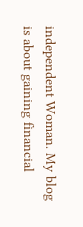independent Woman. My blog is about gaining financial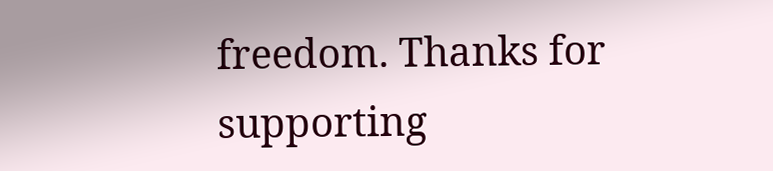freedom. Thanks for supporting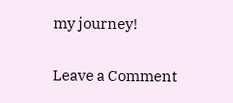my journey!

Leave a Comment